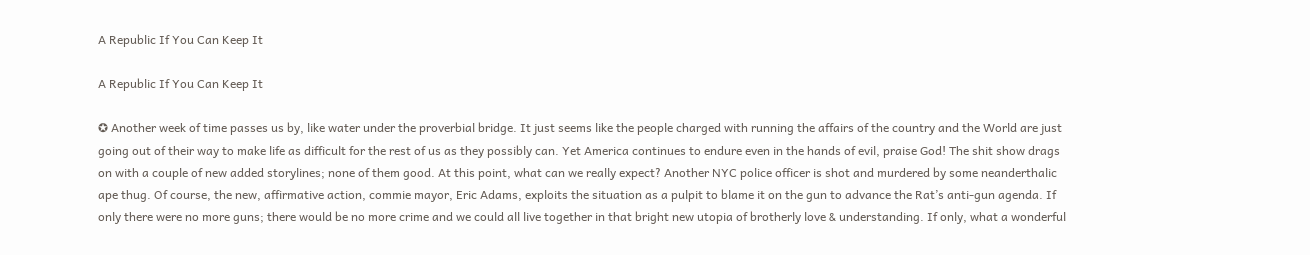A Republic If You Can Keep It

A Republic If You Can Keep It

✪ Another week of time passes us by, like water under the proverbial bridge. It just seems like the people charged with running the affairs of the country and the World are just going out of their way to make life as difficult for the rest of us as they possibly can. Yet America continues to endure even in the hands of evil, praise God! The shit show drags on with a couple of new added storylines; none of them good. At this point, what can we really expect? Another NYC police officer is shot and murdered by some neanderthalic ape thug. Of course, the new, affirmative action, commie mayor, Eric Adams, exploits the situation as a pulpit to blame it on the gun to advance the Rat’s anti-gun agenda. If only there were no more guns; there would be no more crime and we could all live together in that bright new utopia of brotherly love & understanding. If only, what a wonderful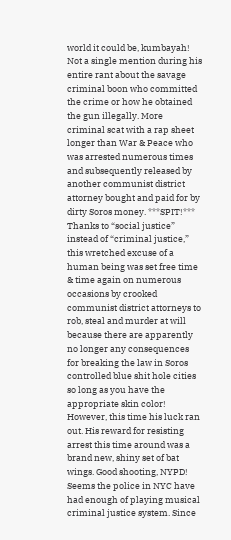world it could be, kumbayah! Not a single mention during his entire rant about the savage criminal boon who committed the crime or how he obtained the gun illegally. More criminal scat with a rap sheet longer than War & Peace who was arrested numerous times and subsequently released by another communist district attorney bought and paid for by dirty Soros money. ***SPIT!*** Thanks to “social justice” instead of “criminal justice,” this wretched excuse of a human being was set free time & time again on numerous occasions by crooked communist district attorneys to rob, steal and murder at will because there are apparently no longer any consequences for breaking the law in Soros controlled blue shit hole cities so long as you have the appropriate skin color! However, this time his luck ran out. His reward for resisting arrest this time around was a brand new, shiny set of bat wings. Good shooting, NYPD! Seems the police in NYC have had enough of playing musical criminal justice system. Since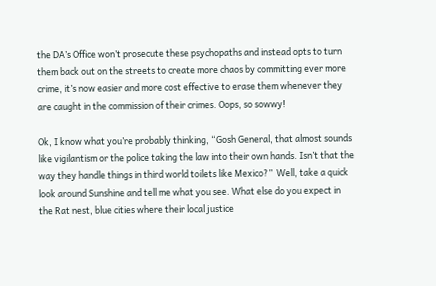the DA’s Office won’t prosecute these psychopaths and instead opts to turn them back out on the streets to create more chaos by committing ever more crime, it’s now easier and more cost effective to erase them whenever they are caught in the commission of their crimes. Oops, so sowwy!

Ok, I know what you’re probably thinking, “Gosh General, that almost sounds like vigilantism or the police taking the law into their own hands. Isn’t that the way they handle things in third world toilets like Mexico?”  Well, take a quick look around Sunshine and tell me what you see. What else do you expect in the Rat nest, blue cities where their local justice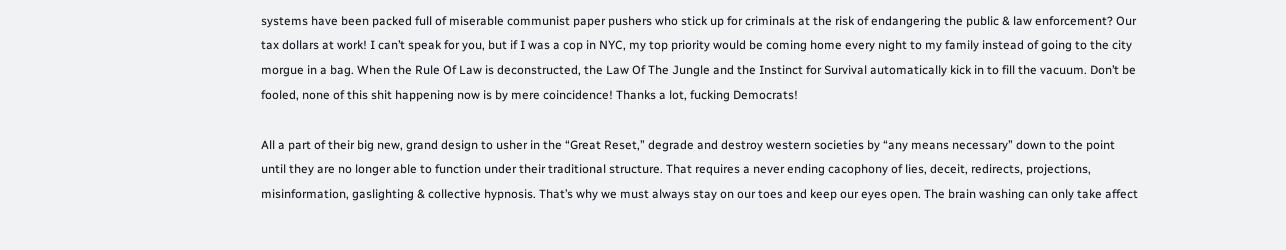systems have been packed full of miserable communist paper pushers who stick up for criminals at the risk of endangering the public & law enforcement? Our tax dollars at work! I can’t speak for you, but if I was a cop in NYC, my top priority would be coming home every night to my family instead of going to the city morgue in a bag. When the Rule Of Law is deconstructed, the Law Of The Jungle and the Instinct for Survival automatically kick in to fill the vacuum. Don’t be fooled, none of this shit happening now is by mere coincidence! Thanks a lot, fucking Democrats!

All a part of their big new, grand design to usher in the “Great Reset,” degrade and destroy western societies by “any means necessary” down to the point until they are no longer able to function under their traditional structure. That requires a never ending cacophony of lies, deceit, redirects, projections, misinformation, gaslighting & collective hypnosis. That’s why we must always stay on our toes and keep our eyes open. The brain washing can only take affect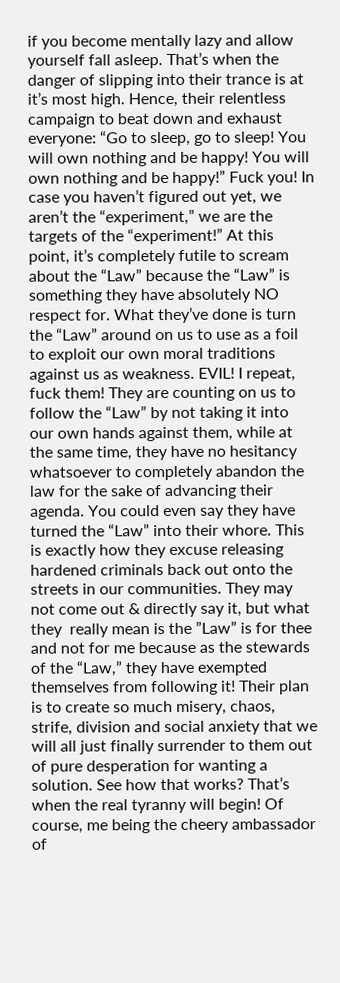if you become mentally lazy and allow yourself fall asleep. That’s when the danger of slipping into their trance is at it’s most high. Hence, their relentless campaign to beat down and exhaust everyone: “Go to sleep, go to sleep! You will own nothing and be happy! You will own nothing and be happy!” Fuck you! In case you haven’t figured out yet, we aren’t the “experiment,” we are the targets of the “experiment!” At this point, it’s completely futile to scream about the “Law” because the “Law” is something they have absolutely NO respect for. What they’ve done is turn the “Law” around on us to use as a foil to exploit our own moral traditions against us as weakness. EVIL! I repeat, fuck them! They are counting on us to follow the “Law” by not taking it into our own hands against them, while at the same time, they have no hesitancy whatsoever to completely abandon the law for the sake of advancing their agenda. You could even say they have turned the “Law” into their whore. This is exactly how they excuse releasing hardened criminals back out onto the streets in our communities. They may not come out & directly say it, but what they  really mean is the ”Law” is for thee and not for me because as the stewards of the “Law,” they have exempted themselves from following it! Their plan is to create so much misery, chaos, strife, division and social anxiety that we will all just finally surrender to them out of pure desperation for wanting a solution. See how that works? That’s when the real tyranny will begin! Of course, me being the cheery ambassador of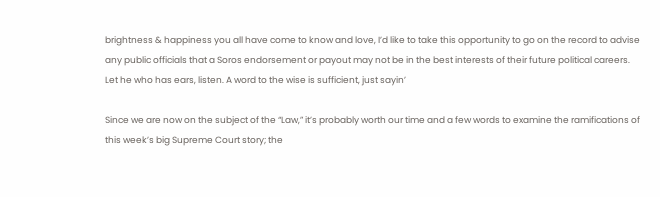brightness & happiness you all have come to know and love, I’d like to take this opportunity to go on the record to advise any public officials that a Soros endorsement or payout may not be in the best interests of their future political careers. Let he who has ears, listen. A word to the wise is sufficient, just sayin’

Since we are now on the subject of the “Law,” it’s probably worth our time and a few words to examine the ramifications of this week’s big Supreme Court story; the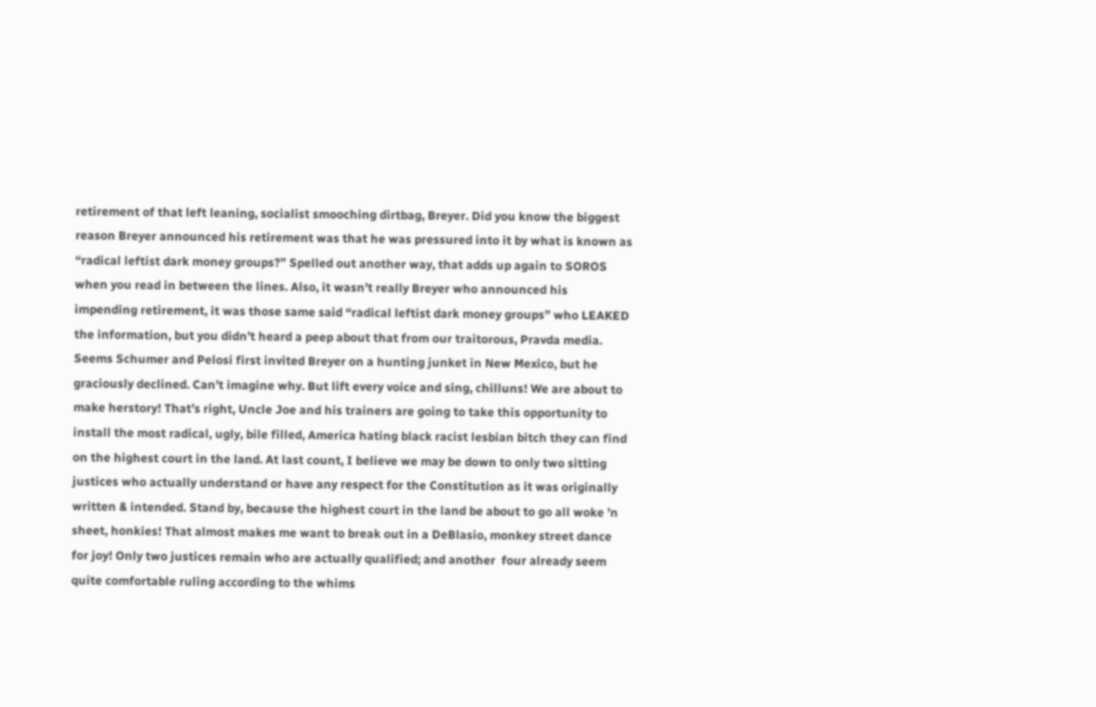retirement of that left leaning, socialist smooching dirtbag, Breyer. Did you know the biggest reason Breyer announced his retirement was that he was pressured into it by what is known as “radical leftist dark money groups?” Spelled out another way, that adds up again to SOROS when you read in between the lines. Also, it wasn’t really Breyer who announced his impending retirement, it was those same said “radical leftist dark money groups” who LEAKED the information, but you didn’t heard a peep about that from our traitorous, Pravda media. Seems Schumer and Pelosi first invited Breyer on a hunting junket in New Mexico, but he graciously declined. Can’t imagine why. But lift every voice and sing, chilluns! We are about to make herstory! That’s right, Uncle Joe and his trainers are going to take this opportunity to install the most radical, ugly, bile filled, America hating black racist lesbian bitch they can find on the highest court in the land. At last count, I believe we may be down to only two sitting justices who actually understand or have any respect for the Constitution as it was originally written & intended. Stand by, because the highest court in the land be about to go all woke ’n sheet, honkies! That almost makes me want to break out in a DeBlasio, monkey street dance for joy! Only two justices remain who are actually qualified; and another  four already seem quite comfortable ruling according to the whims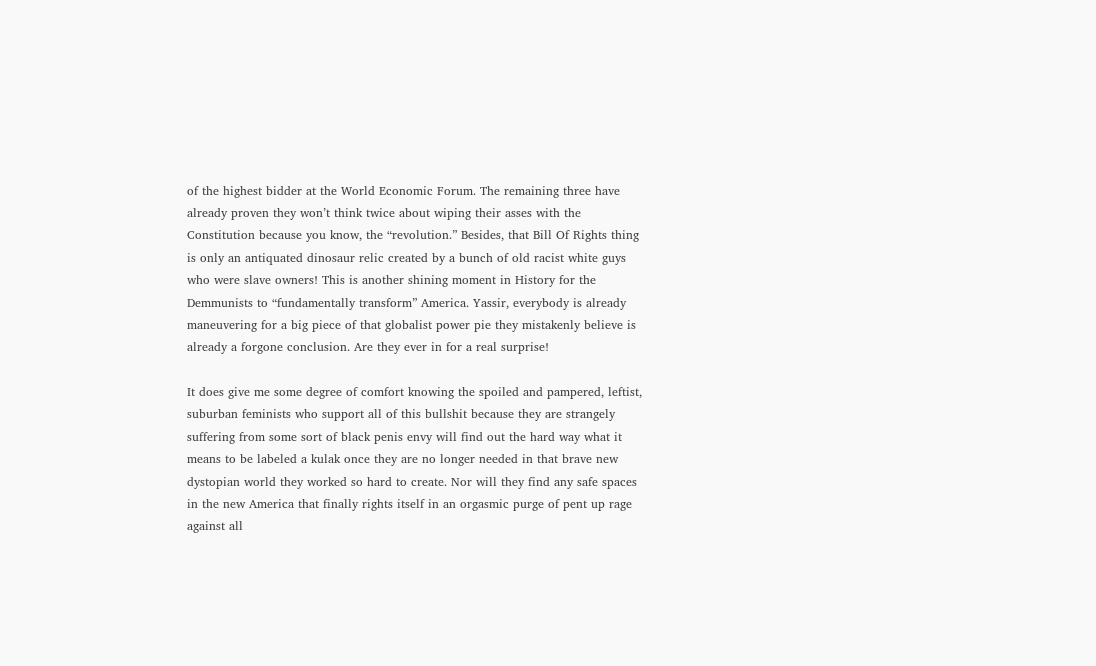of the highest bidder at the World Economic Forum. The remaining three have already proven they won’t think twice about wiping their asses with the Constitution because you know, the “revolution.” Besides, that Bill Of Rights thing is only an antiquated dinosaur relic created by a bunch of old racist white guys who were slave owners! This is another shining moment in History for the Demmunists to “fundamentally transform” America. Yassir, everybody is already maneuvering for a big piece of that globalist power pie they mistakenly believe is already a forgone conclusion. Are they ever in for a real surprise!

It does give me some degree of comfort knowing the spoiled and pampered, leftist, suburban feminists who support all of this bullshit because they are strangely suffering from some sort of black penis envy will find out the hard way what it means to be labeled a kulak once they are no longer needed in that brave new dystopian world they worked so hard to create. Nor will they find any safe spaces in the new America that finally rights itself in an orgasmic purge of pent up rage against all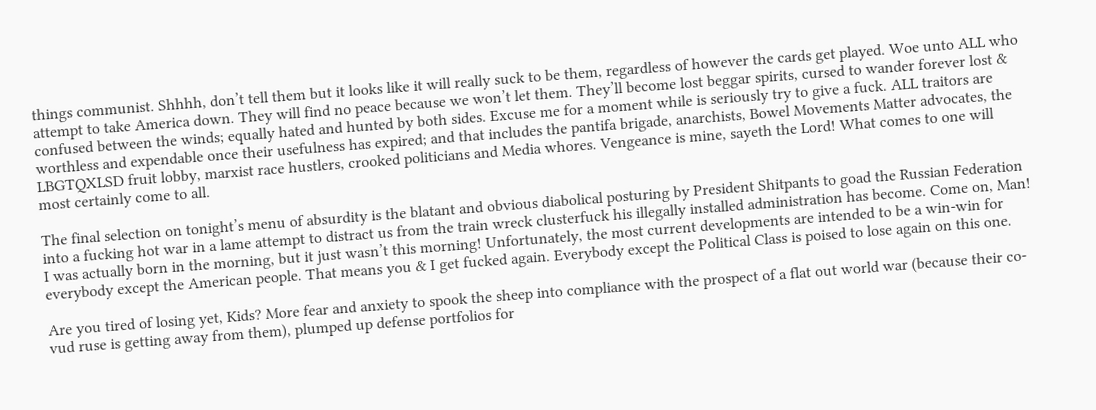things communist. Shhhh, don’t tell them but it looks like it will really suck to be them, regardless of however the cards get played. Woe unto ALL who attempt to take America down. They will find no peace because we won’t let them. They’ll become lost beggar spirits, cursed to wander forever lost & confused between the winds; equally hated and hunted by both sides. Excuse me for a moment while is seriously try to give a fuck. ALL traitors are worthless and expendable once their usefulness has expired; and that includes the pantifa brigade, anarchists, Bowel Movements Matter advocates, the LBGTQXLSD fruit lobby, marxist race hustlers, crooked politicians and Media whores. Vengeance is mine, sayeth the Lord! What comes to one will most certainly come to all.

The final selection on tonight’s menu of absurdity is the blatant and obvious diabolical posturing by President Shitpants to goad the Russian Federation into a fucking hot war in a lame attempt to distract us from the train wreck clusterfuck his illegally installed administration has become. Come on, Man! I was actually born in the morning, but it just wasn’t this morning! Unfortunately, the most current developments are intended to be a win-win for everybody except the American people. That means you & I get fucked again. Everybody except the Political Class is poised to lose again on this one.

Are you tired of losing yet, Kids? More fear and anxiety to spook the sheep into compliance with the prospect of a flat out world war (because their co-vud ruse is getting away from them), plumped up defense portfolios for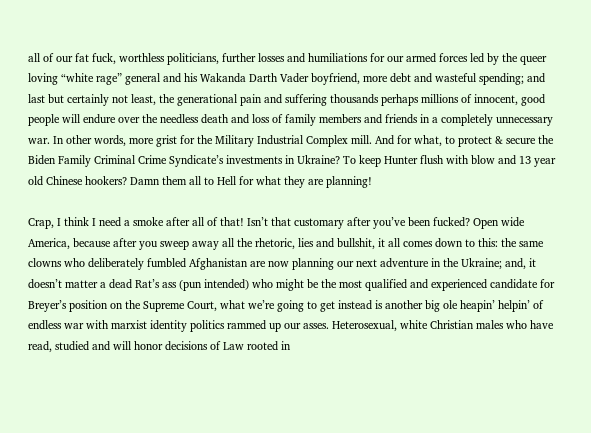all of our fat fuck, worthless politicians, further losses and humiliations for our armed forces led by the queer loving “white rage” general and his Wakanda Darth Vader boyfriend, more debt and wasteful spending; and last but certainly not least, the generational pain and suffering thousands perhaps millions of innocent, good people will endure over the needless death and loss of family members and friends in a completely unnecessary war. In other words, more grist for the Military Industrial Complex mill. And for what, to protect & secure the Biden Family Criminal Crime Syndicate’s investments in Ukraine? To keep Hunter flush with blow and 13 year old Chinese hookers? Damn them all to Hell for what they are planning!

Crap, I think I need a smoke after all of that! Isn’t that customary after you’ve been fucked? Open wide America, because after you sweep away all the rhetoric, lies and bullshit, it all comes down to this: the same clowns who deliberately fumbled Afghanistan are now planning our next adventure in the Ukraine; and, it doesn’t matter a dead Rat’s ass (pun intended) who might be the most qualified and experienced candidate for Breyer’s position on the Supreme Court, what we’re going to get instead is another big ole heapin’ helpin’ of endless war with marxist identity politics rammed up our asses. Heterosexual, white Christian males who have read, studied and will honor decisions of Law rooted in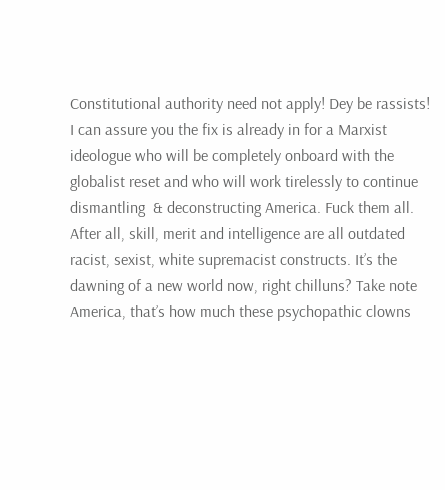Constitutional authority need not apply! Dey be rassists! I can assure you the fix is already in for a Marxist ideologue who will be completely onboard with the globalist reset and who will work tirelessly to continue dismantling  & deconstructing America. Fuck them all. After all, skill, merit and intelligence are all outdated racist, sexist, white supremacist constructs. It’s the dawning of a new world now, right chilluns? Take note America, that’s how much these psychopathic clowns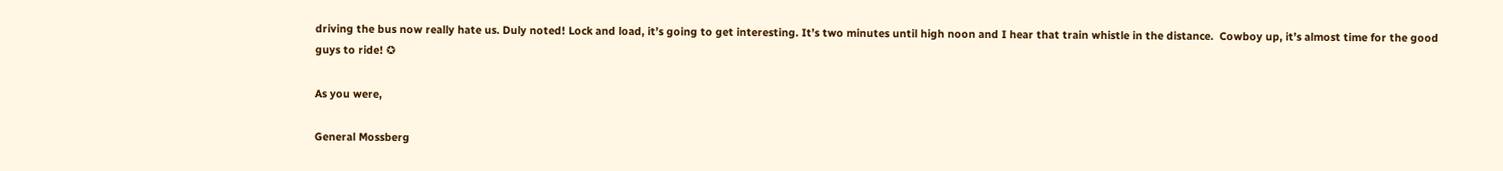driving the bus now really hate us. Duly noted! Lock and load, it’s going to get interesting. It’s two minutes until high noon and I hear that train whistle in the distance.  Cowboy up, it’s almost time for the good guys to ride! ✪

As you were,

General Mossberg